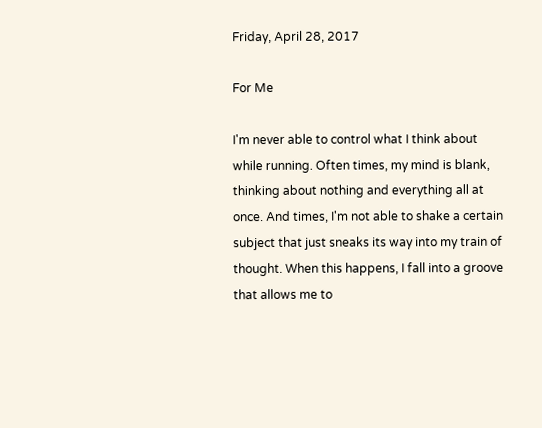Friday, April 28, 2017

For Me

I'm never able to control what I think about while running. Often times, my mind is blank, thinking about nothing and everything all at once. And times, I'm not able to shake a certain subject that just sneaks its way into my train of thought. When this happens, I fall into a groove that allows me to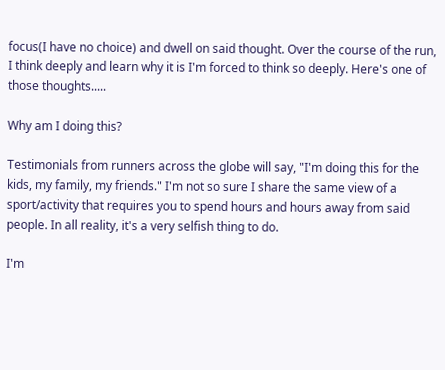focus(I have no choice) and dwell on said thought. Over the course of the run, I think deeply and learn why it is I'm forced to think so deeply. Here's one of those thoughts.....

Why am I doing this?

Testimonials from runners across the globe will say, "I'm doing this for the kids, my family, my friends." I'm not so sure I share the same view of a sport/activity that requires you to spend hours and hours away from said people. In all reality, it's a very selfish thing to do.

I'm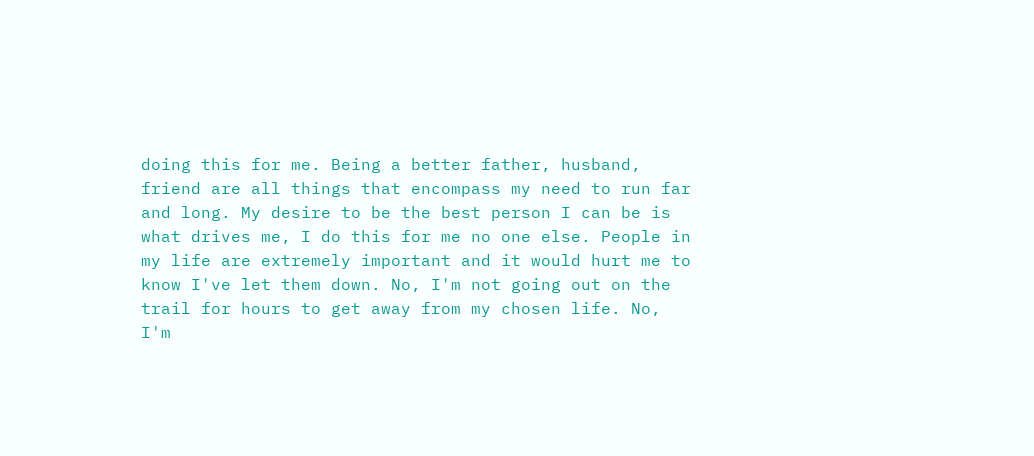doing this for me. Being a better father, husband, friend are all things that encompass my need to run far and long. My desire to be the best person I can be is what drives me, I do this for me no one else. People in my life are extremely important and it would hurt me to know I've let them down. No, I'm not going out on the trail for hours to get away from my chosen life. No, I'm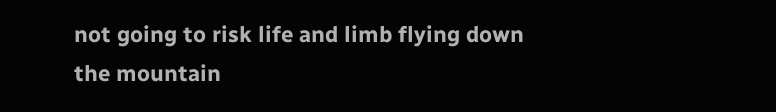not going to risk life and limb flying down the mountain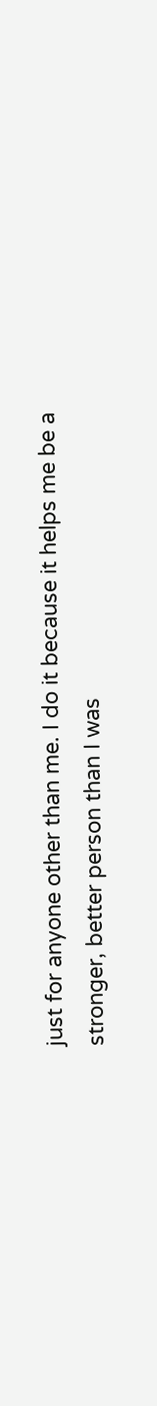just for anyone other than me. I do it because it helps me be a stronger, better person than I was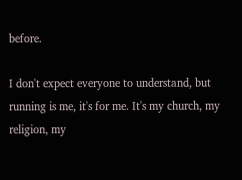before.

I don't expect everyone to understand, but running is me, it's for me. It's my church, my religion, my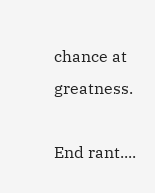chance at greatness.

End rant....